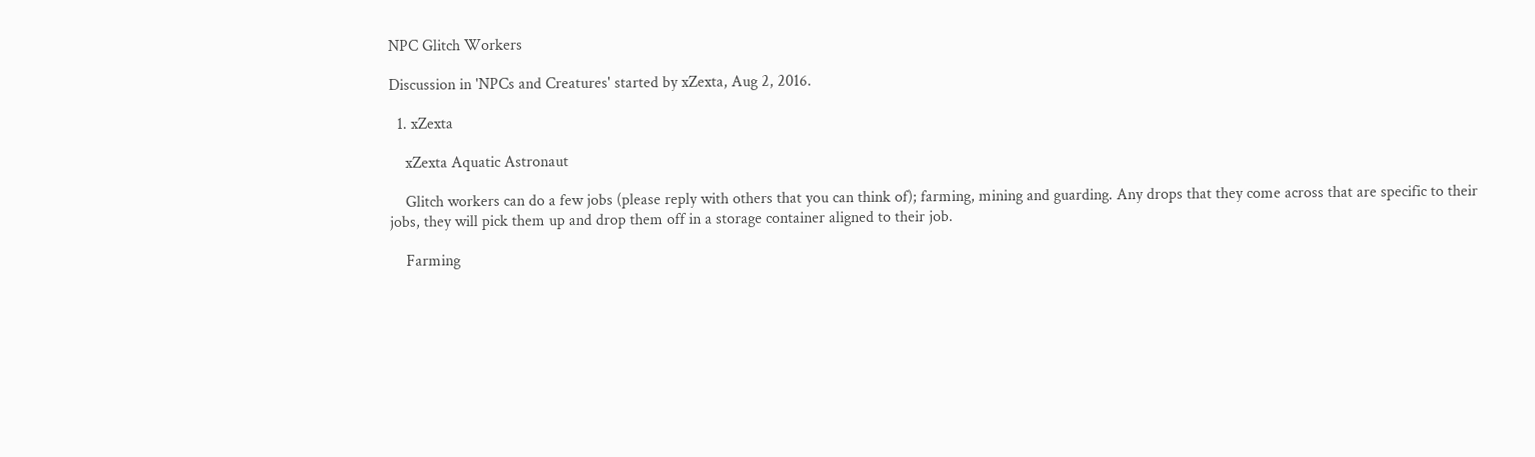NPC Glitch Workers

Discussion in 'NPCs and Creatures' started by xZexta, Aug 2, 2016.

  1. xZexta

    xZexta Aquatic Astronaut

    Glitch workers can do a few jobs (please reply with others that you can think of); farming, mining and guarding. Any drops that they come across that are specific to their jobs, they will pick them up and drop them off in a storage container aligned to their job.

    Farming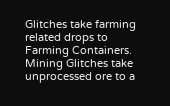Glitches take farming related drops to Farming Containers. Mining Glitches take unprocessed ore to a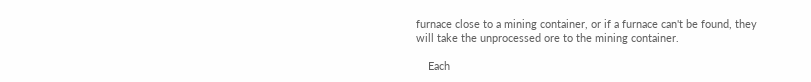furnace close to a mining container, or if a furnace can't be found, they will take the unprocessed ore to the mining container.

    Each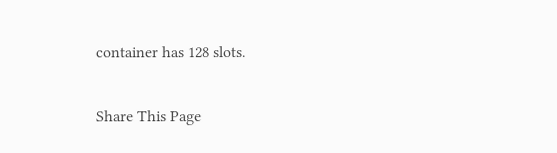container has 128 slots.

Share This Page